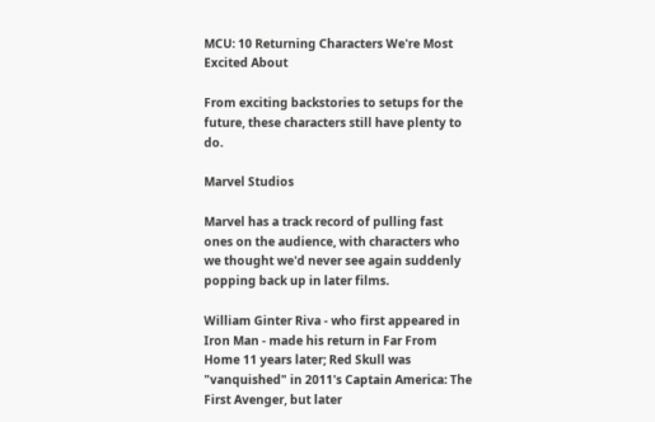MCU: 10 Returning Characters We're Most Excited About

From exciting backstories to setups for the future, these characters still have plenty to do.

Marvel Studios

Marvel has a track record of pulling fast ones on the audience, with characters who we thought we'd never see again suddenly popping back up in later films.

William Ginter Riva - who first appeared in Iron Man - made his return in Far From Home 11 years later; Red Skull was "vanquished" in 2011's Captain America: The First Avenger, but later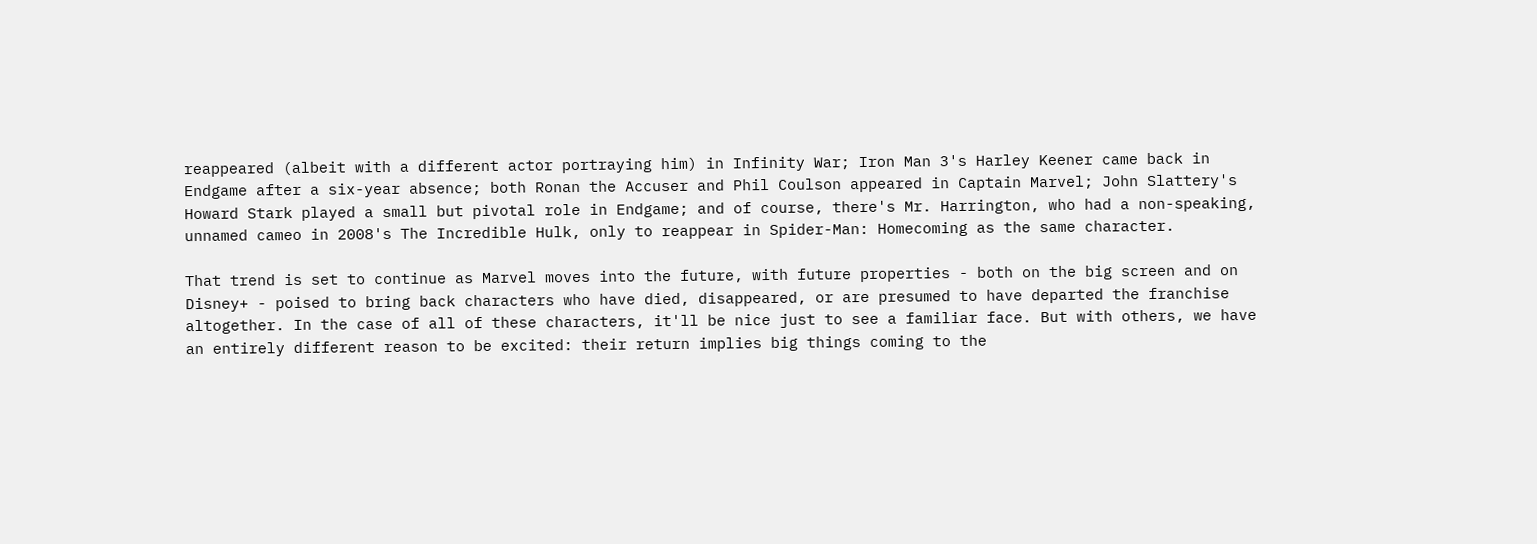reappeared (albeit with a different actor portraying him) in Infinity War; Iron Man 3's Harley Keener came back in Endgame after a six-year absence; both Ronan the Accuser and Phil Coulson appeared in Captain Marvel; John Slattery's Howard Stark played a small but pivotal role in Endgame; and of course, there's Mr. Harrington, who had a non-speaking, unnamed cameo in 2008's The Incredible Hulk, only to reappear in Spider-Man: Homecoming as the same character.

That trend is set to continue as Marvel moves into the future, with future properties - both on the big screen and on Disney+ - poised to bring back characters who have died, disappeared, or are presumed to have departed the franchise altogether. In the case of all of these characters, it'll be nice just to see a familiar face. But with others, we have an entirely different reason to be excited: their return implies big things coming to the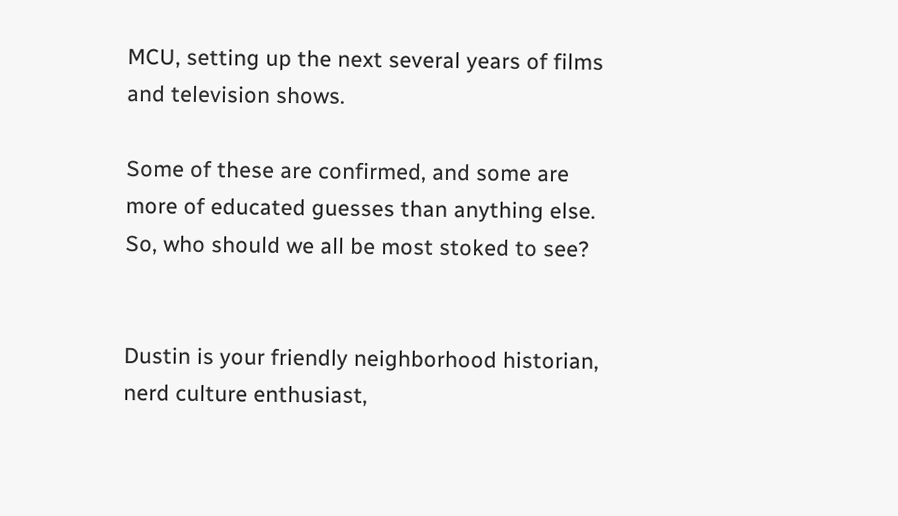MCU, setting up the next several years of films and television shows.

Some of these are confirmed, and some are more of educated guesses than anything else. So, who should we all be most stoked to see?


Dustin is your friendly neighborhood historian, nerd culture enthusiast,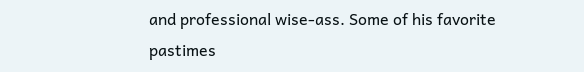and professional wise-ass. Some of his favorite pastimes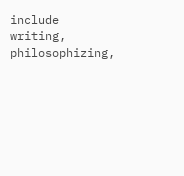include writing, philosophizing,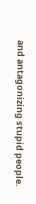and antagonizing stupid people.